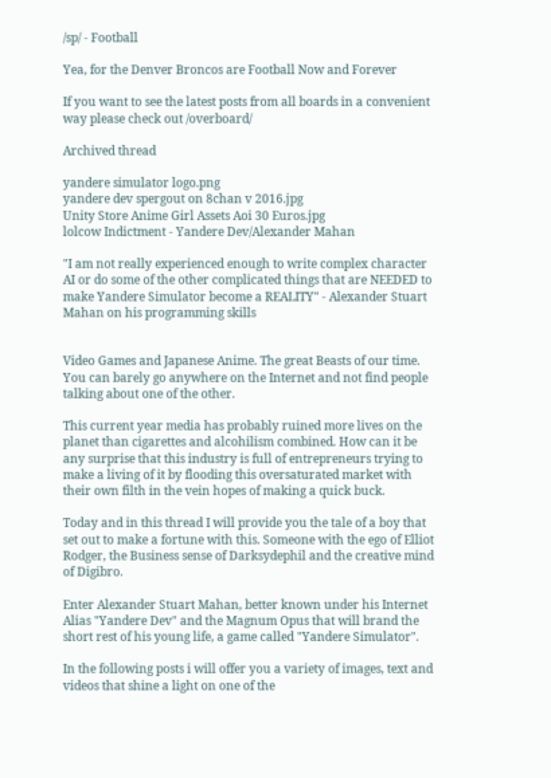/sp/ - Football

Yea, for the Denver Broncos are Football Now and Forever

If you want to see the latest posts from all boards in a convenient way please check out /overboard/

Archived thread

yandere simulator logo.png
yandere dev spergout on 8chan v 2016.jpg
Unity Store Anime Girl Assets Aoi 30 Euros.jpg
lolcow Indictment - Yandere Dev/Alexander Mahan

"I am not really experienced enough to write complex character AI or do some of the other complicated things that are NEEDED to make Yandere Simulator become a REALITY" - Alexander Stuart Mahan on his programming skills


Video Games and Japanese Anime. The great Beasts of our time. You can barely go anywhere on the Internet and not find people talking about one of the other.

This current year media has probably ruined more lives on the planet than cigarettes and alcohilism combined. How can it be any surprise that this industry is full of entrepreneurs trying to make a living of it by flooding this oversaturated market with their own filth in the vein hopes of making a quick buck.

Today and in this thread I will provide you the tale of a boy that set out to make a fortune with this. Someone with the ego of Elliot Rodger, the Business sense of Darksydephil and the creative mind of Digibro.

Enter Alexander Stuart Mahan, better known under his Internet Alias "Yandere Dev" and the Magnum Opus that will brand the short rest of his young life, a game called "Yandere Simulator".

In the following posts i will offer you a variety of images, text and videos that shine a light on one of the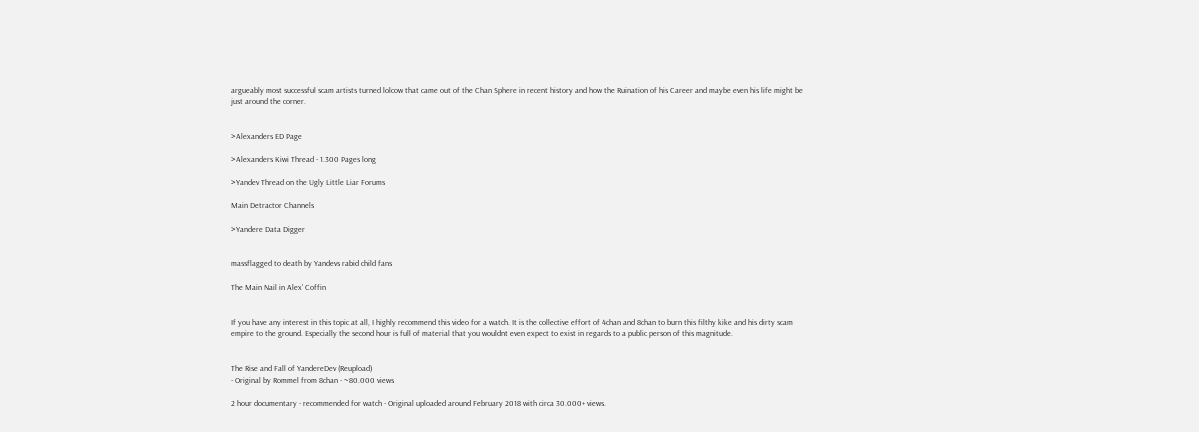argueably most successful scam artists turned lolcow that came out of the Chan Sphere in recent history and how the Ruination of his Career and maybe even his life might be just around the corner.


>Alexanders ED Page

>Alexanders Kiwi Thread - 1.300 Pages long

>Yandev Thread on the Ugly Little Liar Forums

Main Detractor Channels

>Yandere Data Digger


massflagged to death by Yandevs rabid child fans

The Main Nail in Alex' Coffin


If you have any interest in this topic at all, I highly recommend this video for a watch. It is the collective effort of 4chan and 8chan to burn this filthy kike and his dirty scam empire to the ground. Especially the second hour is full of material that you wouldnt even expect to exist in regards to a public person of this magnitude.


The Rise and Fall of YandereDev (Reupload)
- Original by Rommel from 8chan - ~80.000 views

2 hour documentary - recommended for watch - Original uploaded around February 2018 with circa 30.000+ views.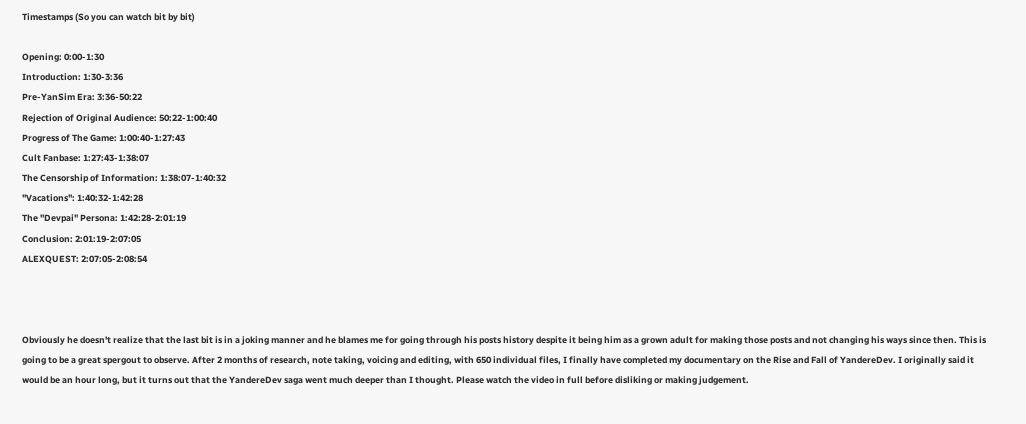Timestamps (So you can watch bit by bit)

Opening: 0:00-1:30
Introduction: 1:30-3:36
Pre-YanSim Era: 3:36-50:22
Rejection of Original Audience: 50:22-1:00:40
Progress of The Game: 1:00:40-1:27:43
Cult Fanbase: 1:27:43-1:38:07
The Censorship of Information: 1:38:07-1:40:32
"Vacations": 1:40:32-1:42:28
The "Devpai" Persona: 1:42:28-2:01:19
Conclusion: 2:01:19-2:07:05
ALEXQUEST: 2:07:05-2:08:54



Obviously he doesn't realize that the last bit is in a joking manner and he blames me for going through his posts history despite it being him as a grown adult for making those posts and not changing his ways since then. This is going to be a great spergout to observe. After 2 months of research, note taking, voicing and editing, with 650 individual files, I finally have completed my documentary on the Rise and Fall of YandereDev. I originally said it would be an hour long, but it turns out that the YandereDev saga went much deeper than I thought. Please watch the video in full before disliking or making judgement.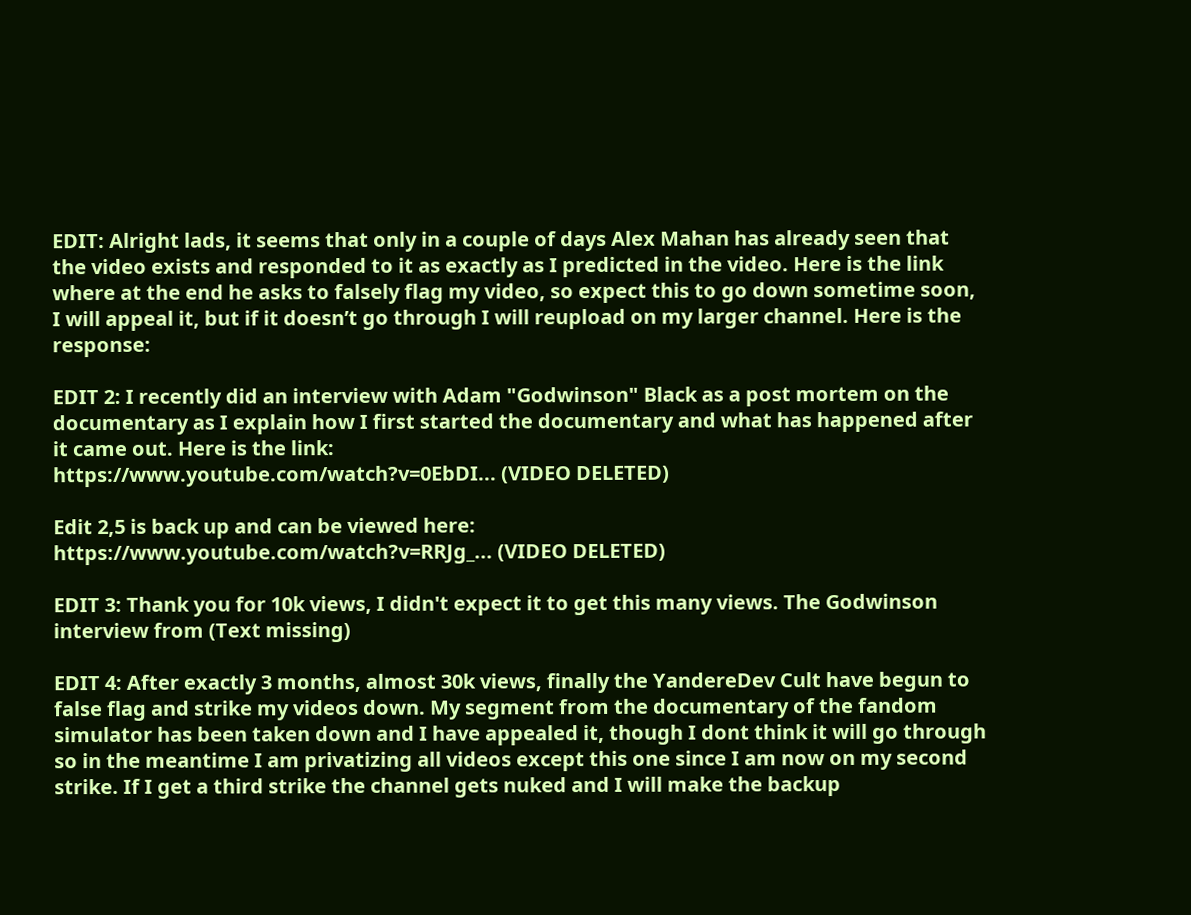EDIT: Alright lads, it seems that only in a couple of days Alex Mahan has already seen that the video exists and responded to it as exactly as I predicted in the video. Here is the link where at the end he asks to falsely flag my video, so expect this to go down sometime soon, I will appeal it, but if it doesn’t go through I will reupload on my larger channel. Here is the response:

EDIT 2: I recently did an interview with Adam "Godwinson" Black as a post mortem on the documentary as I explain how I first started the documentary and what has happened after it came out. Here is the link:
https://www.youtube.com/watch?v=0EbDI... (VIDEO DELETED)

Edit 2,5 is back up and can be viewed here:
https://www.youtube.com/watch?v=RRJg_... (VIDEO DELETED)

EDIT 3: Thank you for 10k views, I didn't expect it to get this many views. The Godwinson interview from (Text missing)

EDIT 4: After exactly 3 months, almost 30k views, finally the YandereDev Cult have begun to false flag and strike my videos down. My segment from the documentary of the fandom simulator has been taken down and I have appealed it, though I dont think it will go through so in the meantime I am privatizing all videos except this one since I am now on my second strike. If I get a third strike the channel gets nuked and I will make the backup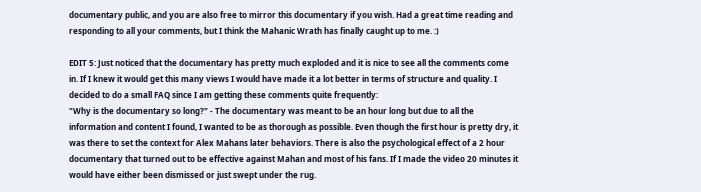documentary public, and you are also free to mirror this documentary if you wish. Had a great time reading and responding to all your comments, but I think the Mahanic Wrath has finally caught up to me. :)

EDIT 5: Just noticed that the documentary has pretty much exploded and it is nice to see all the comments come in. If I knew it would get this many views I would have made it a lot better in terms of structure and quality. I decided to do a small FAQ since I am getting these comments quite frequently:
"Why is the documentary so long?" - The documentary was meant to be an hour long but due to all the information and content I found, I wanted to be as thorough as possible. Even though the first hour is pretty dry, it was there to set the context for Alex Mahans later behaviors. There is also the psychological effect of a 2 hour documentary that turned out to be effective against Mahan and most of his fans. If I made the video 20 minutes it would have either been dismissed or just swept under the rug.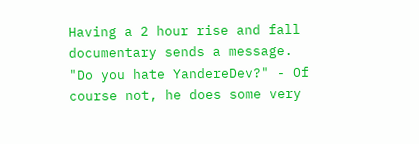Having a 2 hour rise and fall documentary sends a message.
"Do you hate YandereDev?" - Of course not, he does some very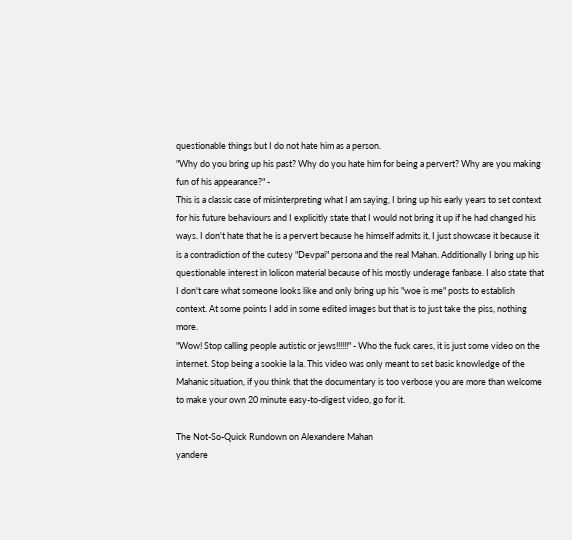questionable things but I do not hate him as a person.
"Why do you bring up his past? Why do you hate him for being a pervert? Why are you making fun of his appearance?" -
This is a classic case of misinterpreting what I am saying, I bring up his early years to set context for his future behaviours and I explicitly state that I would not bring it up if he had changed his ways. I don't hate that he is a pervert because he himself admits it, I just showcase it because it is a contradiction of the cutesy "Devpai" persona and the real Mahan. Additionally I bring up his questionable interest in lolicon material because of his mostly underage fanbase. I also state that I don't care what someone looks like and only bring up his "woe is me" posts to establish context. At some points I add in some edited images but that is to just take the piss, nothing more.
"Wow! Stop calling people autistic or jews!!!!!!" - Who the fuck cares, it is just some video on the internet. Stop being a sookie la la. This video was only meant to set basic knowledge of the Mahanic situation, if you think that the documentary is too verbose you are more than welcome to make your own 20 minute easy-to-digest video, go for it.

The Not-So-Quick Rundown on Alexandere Mahan
yandere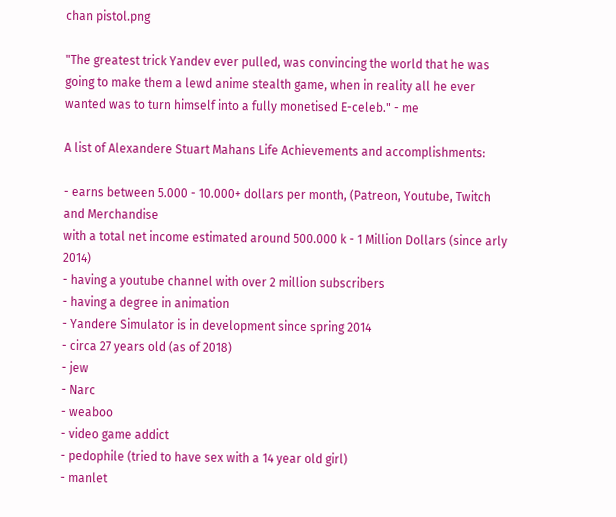chan pistol.png

"The greatest trick Yandev ever pulled, was convincing the world that he was going to make them a lewd anime stealth game, when in reality all he ever wanted was to turn himself into a fully monetised E-celeb." - me

A list of Alexandere Stuart Mahans Life Achievements and accomplishments:

- earns between 5.000 - 10.000+ dollars per month, (Patreon, Youtube, Twitch and Merchandise
with a total net income estimated around 500.000 k - 1 Million Dollars (since arly 2014)
- having a youtube channel with over 2 million subscribers
- having a degree in animation
- Yandere Simulator is in development since spring 2014
- circa 27 years old (as of 2018)
- jew
- Narc
- weaboo
- video game addict
- pedophile (tried to have sex with a 14 year old girl)
- manlet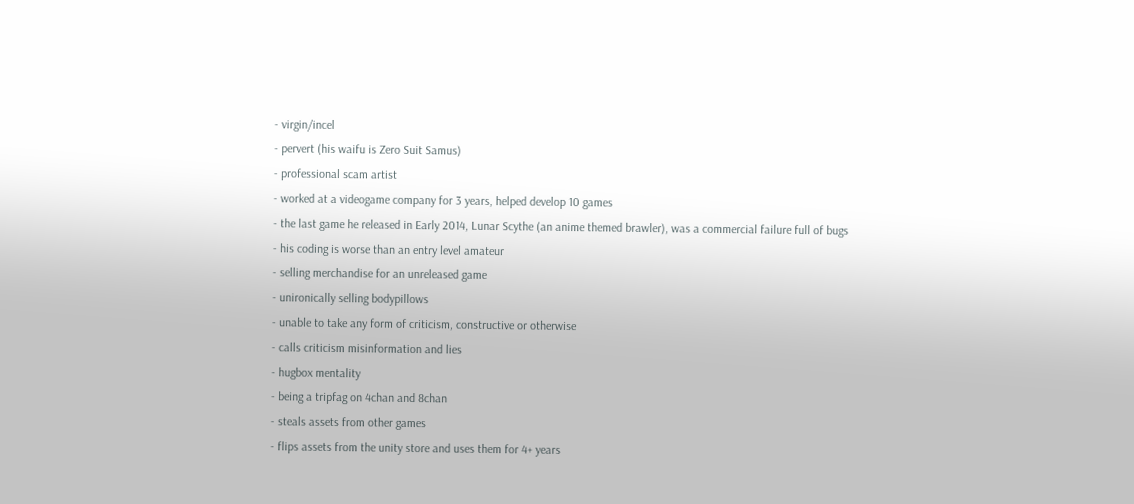- virgin/incel
- pervert (his waifu is Zero Suit Samus)
- professional scam artist
- worked at a videogame company for 3 years, helped develop 10 games
- the last game he released in Early 2014, Lunar Scythe (an anime themed brawler), was a commercial failure full of bugs
- his coding is worse than an entry level amateur
- selling merchandise for an unreleased game
- unironically selling bodypillows
- unable to take any form of criticism, constructive or otherwise
- calls criticism misinformation and lies
- hugbox mentality
- being a tripfag on 4chan and 8chan
- steals assets from other games
- flips assets from the unity store and uses them for 4+ years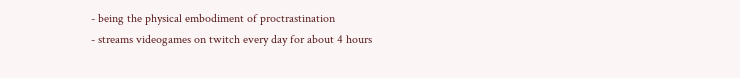- being the physical embodiment of proctrastination
- streams videogames on twitch every day for about 4 hours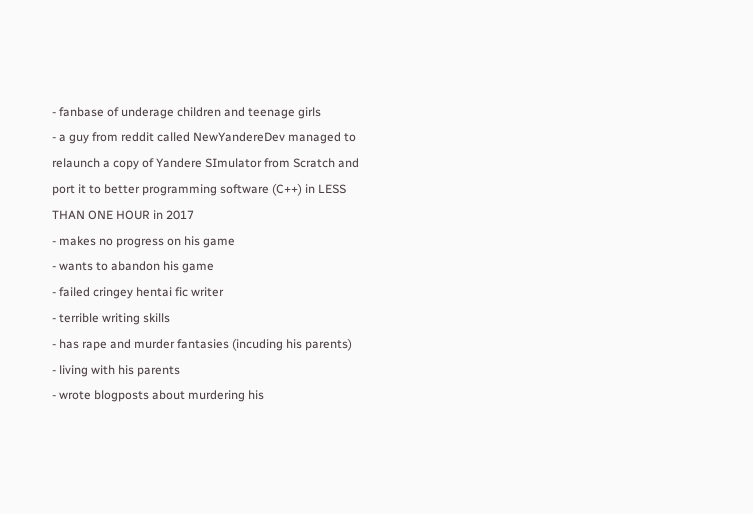- fanbase of underage children and teenage girls
- a guy from reddit called NewYandereDev managed to relaunch a copy of Yandere SImulator from Scratch and port it to better programming software (C++) in LESS THAN ONE HOUR in 2017
- makes no progress on his game
- wants to abandon his game
- failed cringey hentai fic writer
- terrible writing skills
- has rape and murder fantasies (incuding his parents)
- living with his parents
- wrote blogposts about murdering his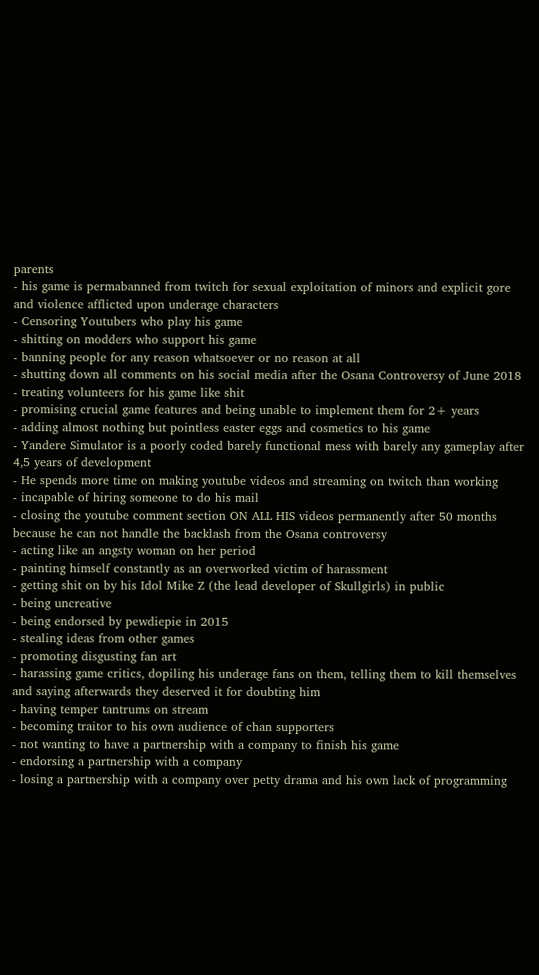parents
- his game is permabanned from twitch for sexual exploitation of minors and explicit gore and violence afflicted upon underage characters
- Censoring Youtubers who play his game
- shitting on modders who support his game
- banning people for any reason whatsoever or no reason at all
- shutting down all comments on his social media after the Osana Controversy of June 2018
- treating volunteers for his game like shit
- promising crucial game features and being unable to implement them for 2+ years
- adding almost nothing but pointless easter eggs and cosmetics to his game
- Yandere Simulator is a poorly coded barely functional mess with barely any gameplay after 4,5 years of development
- He spends more time on making youtube videos and streaming on twitch than working
- incapable of hiring someone to do his mail
- closing the youtube comment section ON ALL HIS videos permanently after 50 months because he can not handle the backlash from the Osana controversy
- acting like an angsty woman on her period
- painting himself constantly as an overworked victim of harassment
- getting shit on by his Idol Mike Z (the lead developer of Skullgirls) in public
- being uncreative
- being endorsed by pewdiepie in 2015
- stealing ideas from other games
- promoting disgusting fan art
- harassing game critics, dopiling his underage fans on them, telling them to kill themselves and saying afterwards they deserved it for doubting him
- having temper tantrums on stream
- becoming traitor to his own audience of chan supporters
- not wanting to have a partnership with a company to finish his game
- endorsing a partnership with a company
- losing a partnership with a company over petty drama and his own lack of programming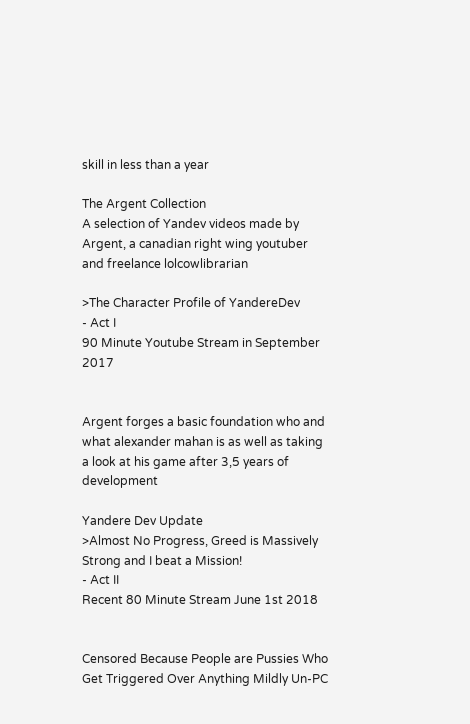skill in less than a year

The Argent Collection
A selection of Yandev videos made by Argent, a canadian right wing youtuber and freelance lolcowlibrarian

>The Character Profile of YandereDev
- Act I
90 Minute Youtube Stream in September 2017


Argent forges a basic foundation who and what alexander mahan is as well as taking a look at his game after 3,5 years of development

Yandere Dev Update
>Almost No Progress, Greed is Massively Strong and I beat a Mission!
- Act II
Recent 80 Minute Stream June 1st 2018


Censored Because People are Pussies Who Get Triggered Over Anything Mildly Un-PC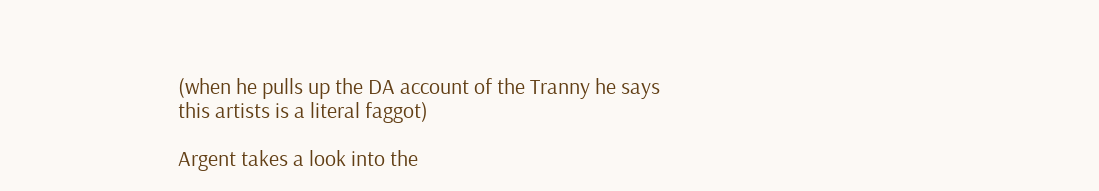(when he pulls up the DA account of the Tranny he says this artists is a literal faggot)

Argent takes a look into the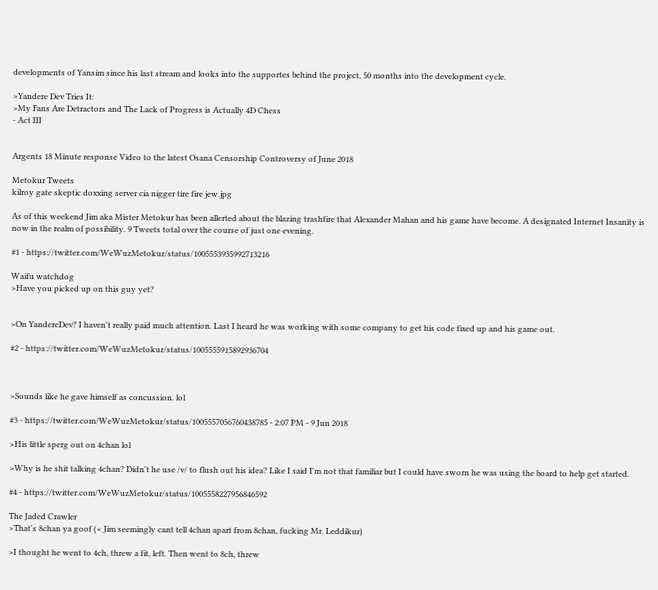developments of Yansim since his last stream and looks into the supportes behind the project, 50 months into the development cycle.

>Yandere Dev Tries It:
>My Fans Are Detractors and The Lack of Progress is Actually 4D Chess
- Act III


Argents 18 Minute response Video to the latest Osana Censorship Controversy of June 2018

Metokur Tweets
kilroy gate skeptic doxxing server cia nigger tire fire jew.jpg

As of this weekend Jim aka Mister Metokur has been allerted about the blazing trashfire that Alexander Mahan and his game have become. A designated Internet Insanity is now in the realm of possibility. 9 Tweets total over the course of just one evening.

#1 - https://twitter.com/WeWuzMetokur/status/1005553935992713216

Waifu watchdog
>Have you picked up on this guy yet?


>On YandereDev? I haven't really paid much attention. Last I heard he was working with some company to get his code fixed up and his game out.

#2 - https://twitter.com/WeWuzMetokur/status/1005555915892936704



>Sounds like he gave himself as concussion. lol

#3 - https://twitter.com/WeWuzMetokur/status/1005557056760438785 - 2:07 PM - 9 Jun 2018

>His little sperg out on 4chan lol

>Why is he shit talking 4chan? Didn't he use /v/ to flush out his idea? Like I said I'm not that familiar but I could have sworn he was using the board to help get started.

#4 - https://twitter.com/WeWuzMetokur/status/1005558227956846592

The Jaded Crawler
>That's 8chan ya goof (< Jim seemingly cant tell 4chan apart from 8chan, fucking Mr. Leddikur)

>I thought he went to 4ch, threw a fit, left. Then went to 8ch, threw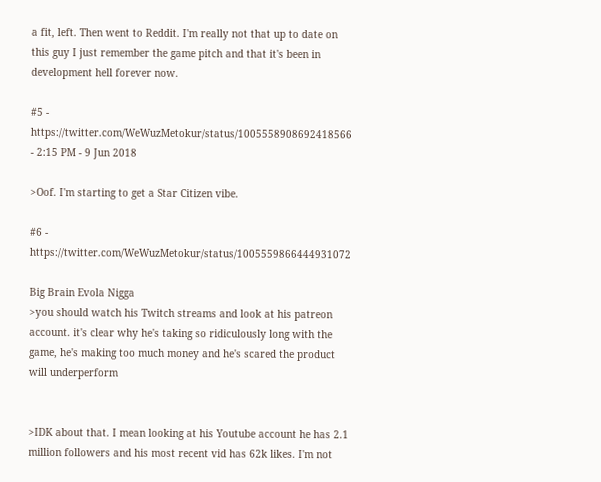a fit, left. Then went to Reddit. I'm really not that up to date on this guy I just remember the game pitch and that it's been in development hell forever now.

#5 - https://twitter.com/WeWuzMetokur/status/1005558908692418566 - 2:15 PM - 9 Jun 2018

>Oof. I'm starting to get a Star Citizen vibe.

#6 - https://twitter.com/WeWuzMetokur/status/1005559866444931072

Big Brain Evola Nigga
>you should watch his Twitch streams and look at his patreon account. it's clear why he's taking so ridiculously long with the game, he's making too much money and he's scared the product will underperform


>IDK about that. I mean looking at his Youtube account he has 2.1 million followers and his most recent vid has 62k likes. I'm not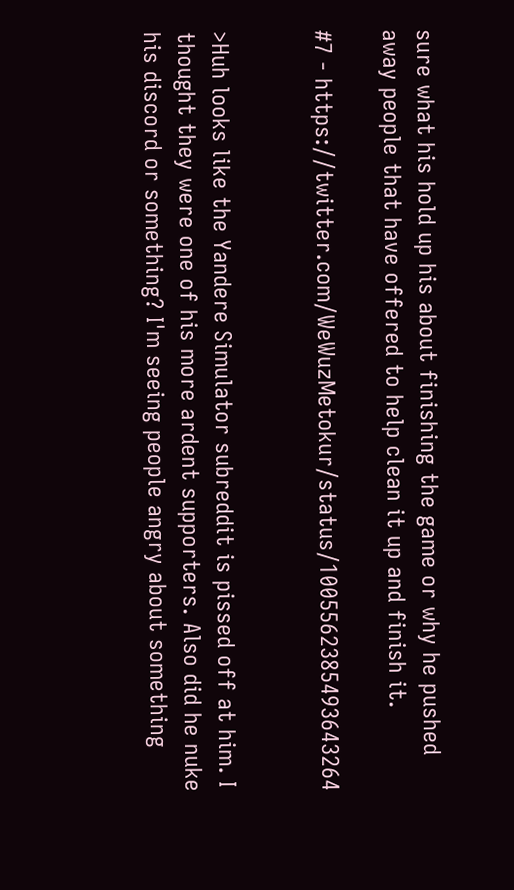sure what his hold up his about finishing the game or why he pushed away people that have offered to help clean it up and finish it.

#7 - https://twitter.com/WeWuzMetokur/status/1005562385493643264


>Huh looks like the Yandere Simulator subreddit is pissed off at him. I thought they were one of his more ardent supporters. Also did he nuke his discord or something? I'm seeing people angry about something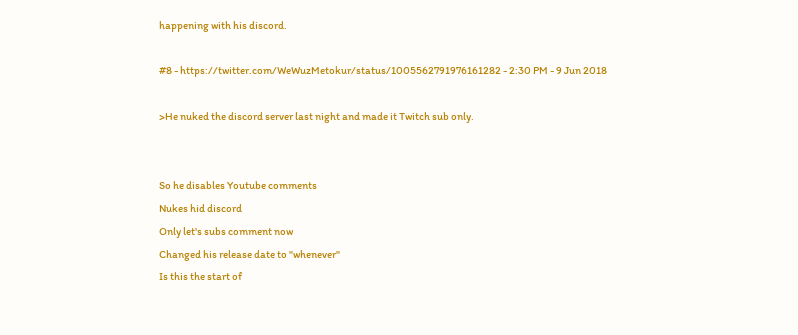happening with his discord.

#8 - https://twitter.com/WeWuzMetokur/status/1005562791976161282 - 2:30 PM - 9 Jun 2018

>He nuked the discord server last night and made it Twitch sub only.


So he disables Youtube comments
Nukes hid discord
Only let's subs comment now
Changed his release date to "whenever"
Is this the start of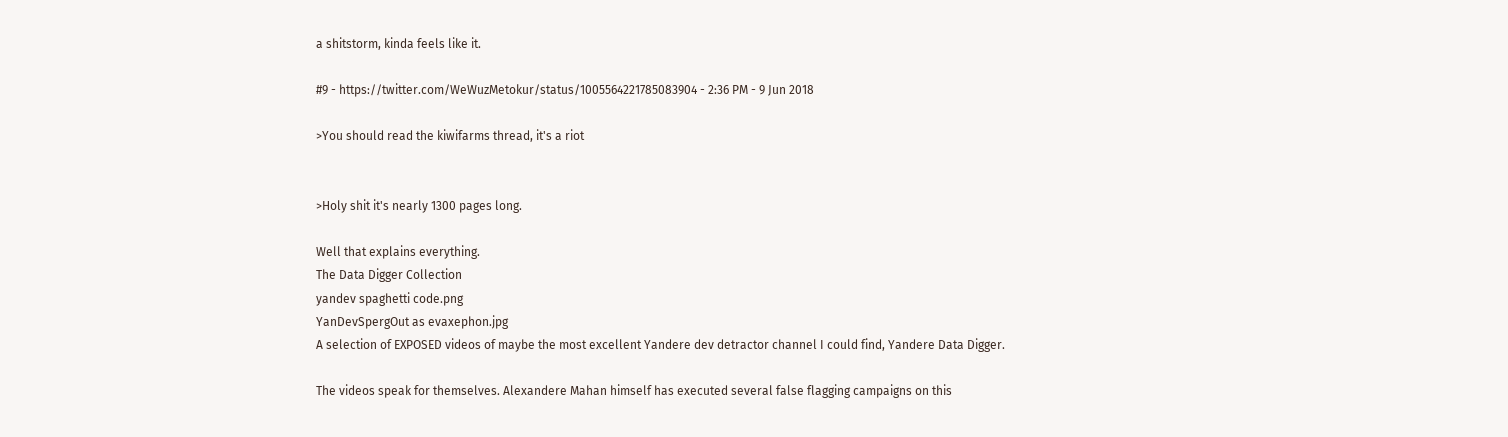a shitstorm, kinda feels like it.

#9 - https://twitter.com/WeWuzMetokur/status/1005564221785083904 - 2:36 PM - 9 Jun 2018

>You should read the kiwifarms thread, it's a riot


>Holy shit it's nearly 1300 pages long.

Well that explains everything.
The Data Digger Collection
yandev spaghetti code.png
YanDevSpergOut as evaxephon.jpg
A selection of EXPOSED videos of maybe the most excellent Yandere dev detractor channel I could find, Yandere Data Digger.

The videos speak for themselves. Alexandere Mahan himself has executed several false flagging campaigns on this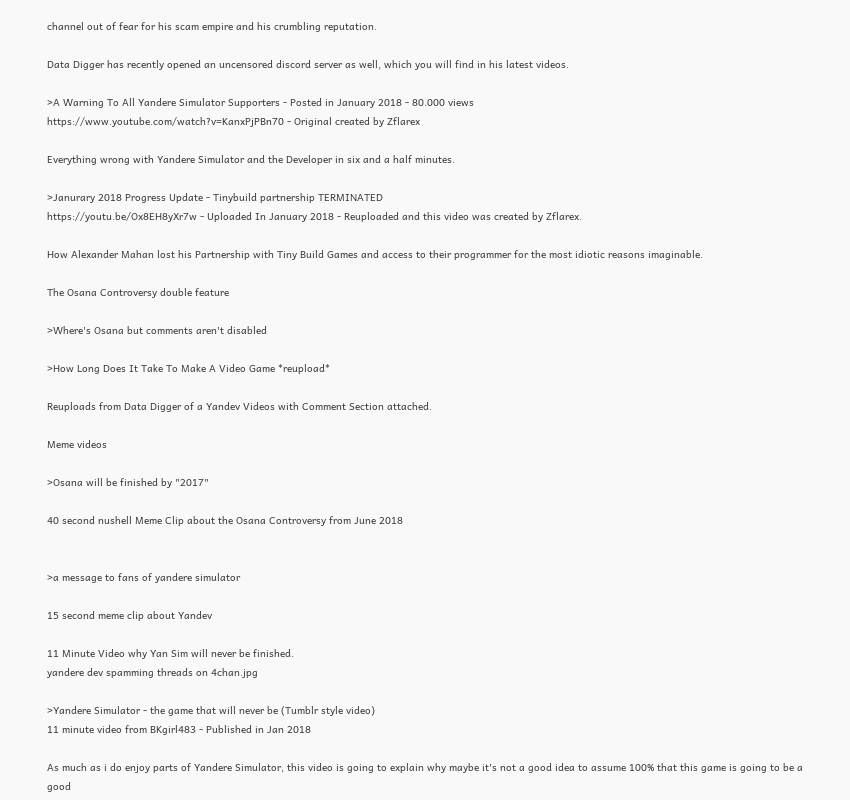channel out of fear for his scam empire and his crumbling reputation.

Data Digger has recently opened an uncensored discord server as well, which you will find in his latest videos.

>A Warning To All Yandere Simulator Supporters - Posted in January 2018 - 80.000 views
https://www.youtube.com/watch?v=KanxPjPBn70 - Original created by Zflarex

Everything wrong with Yandere Simulator and the Developer in six and a half minutes.

>Janurary 2018 Progress Update - Tinybuild partnership TERMINATED
https://youtu.be/Ox8EH8yXr7w - Uploaded In January 2018 - Reuploaded and this video was created by Zflarex.

How Alexander Mahan lost his Partnership with Tiny Build Games and access to their programmer for the most idiotic reasons imaginable.

The Osana Controversy double feature

>Where's Osana but comments aren't disabled

>How Long Does It Take To Make A Video Game *reupload*

Reuploads from Data Digger of a Yandev Videos with Comment Section attached.

Meme videos

>Osana will be finished by "2017"

40 second nushell Meme Clip about the Osana Controversy from June 2018


>a message to fans of yandere simulator

15 second meme clip about Yandev

11 Minute Video why Yan Sim will never be finished.
yandere dev spamming threads on 4chan.jpg

>Yandere Simulator - the game that will never be (Tumblr style video)
11 minute video from BKgirl483 - Published in Jan 2018

As much as i do enjoy parts of Yandere Simulator, this video is going to explain why maybe it's not a good idea to assume 100% that this game is going to be a good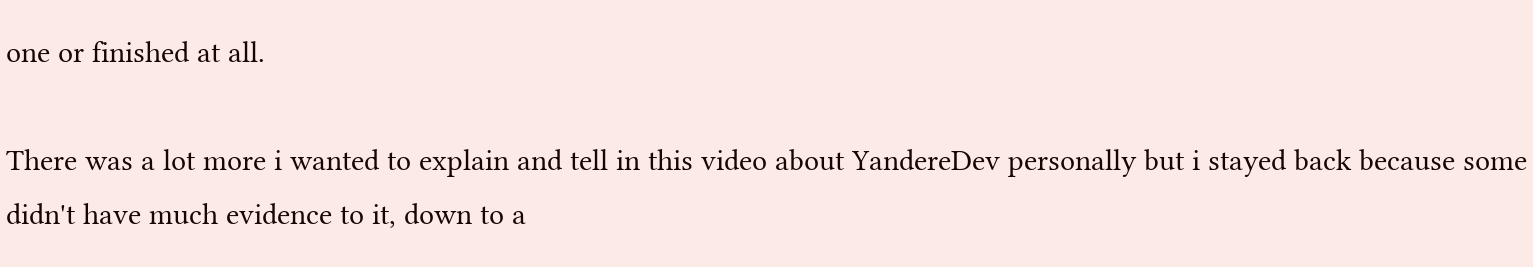one or finished at all.

There was a lot more i wanted to explain and tell in this video about YandereDev personally but i stayed back because some didn't have much evidence to it, down to a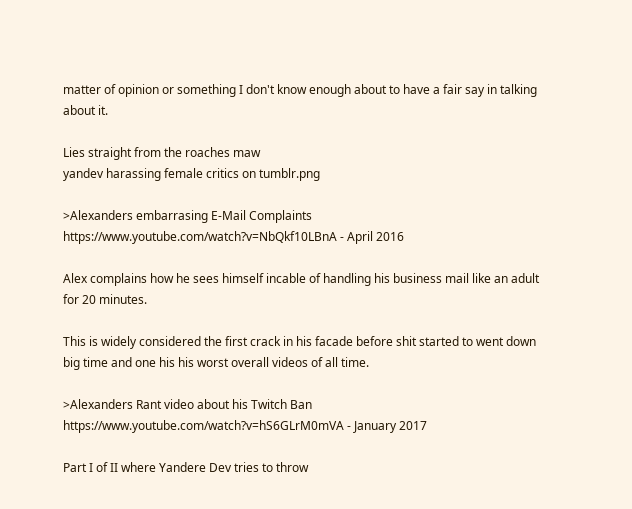matter of opinion or something I don't know enough about to have a fair say in talking about it.

Lies straight from the roaches maw
yandev harassing female critics on tumblr.png

>Alexanders embarrasing E-Mail Complaints
https://www.youtube.com/watch?v=NbQkf10LBnA - April 2016

Alex complains how he sees himself incable of handling his business mail like an adult for 20 minutes.

This is widely considered the first crack in his facade before shit started to went down big time and one his his worst overall videos of all time.

>Alexanders Rant video about his Twitch Ban
https://www.youtube.com/watch?v=hS6GLrM0mVA - January 2017

Part I of II where Yandere Dev tries to throw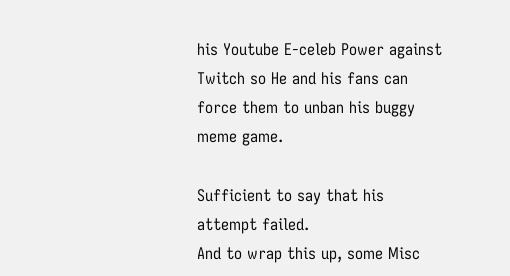his Youtube E-celeb Power against Twitch so He and his fans can force them to unban his buggy meme game.

Sufficient to say that his attempt failed.
And to wrap this up, some Misc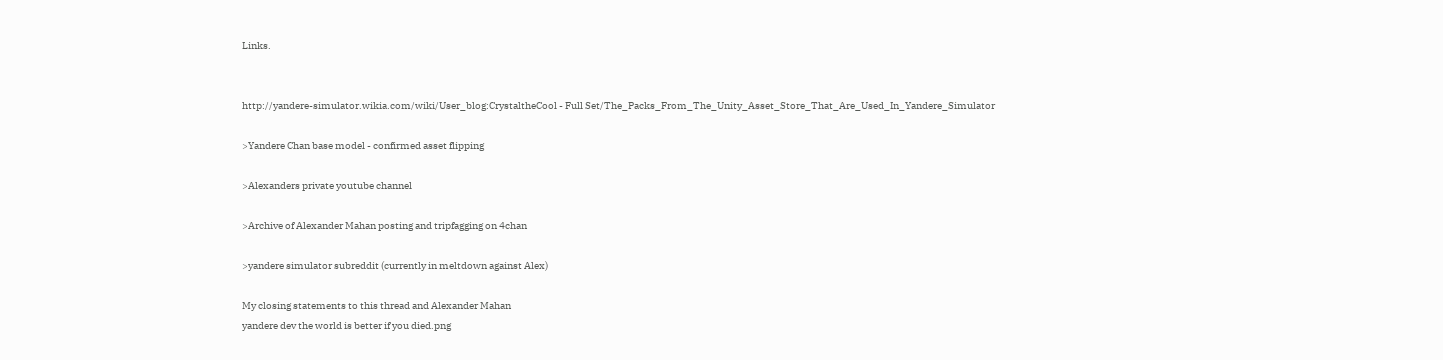Links.


http://yandere-simulator.wikia.com/wiki/User_blog:CrystaltheCool - Full Set/The_Packs_From_The_Unity_Asset_Store_That_Are_Used_In_Yandere_Simulator

>Yandere Chan base model - confirmed asset flipping

>Alexanders private youtube channel

>Archive of Alexander Mahan posting and tripfagging on 4chan

>yandere simulator subreddit (currently in meltdown against Alex)

My closing statements to this thread and Alexander Mahan
yandere dev the world is better if you died.png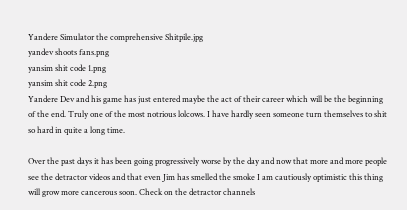Yandere Simulator the comprehensive Shitpile.jpg
yandev shoots fans.png
yansim shit code 1.png
yansim shit code 2.png
Yandere Dev and his game has just entered maybe the act of their career which will be the beginning of the end. Truly one of the most notrious lolcows. I have hardly seen someone turn themselves to shit so hard in quite a long time.

Over the past days it has been going progressively worse by the day and now that more and more people see the detractor videos and that even Jim has smelled the smoke I am cautiously optimistic this thing will grow more cancerous soon. Check on the detractor channels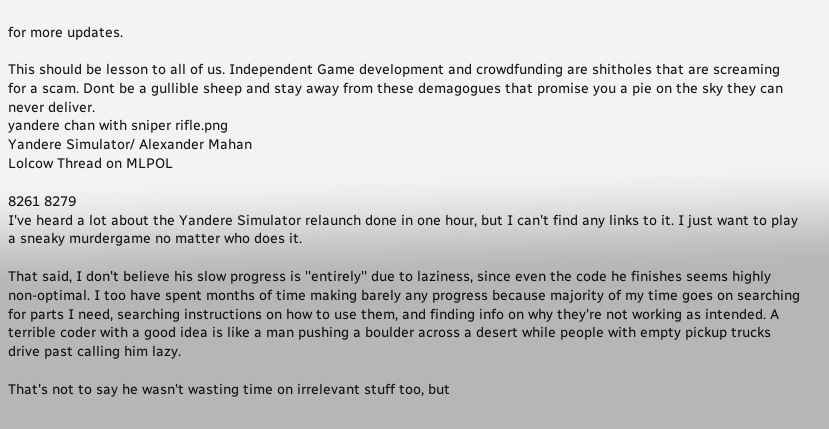for more updates.

This should be lesson to all of us. Independent Game development and crowdfunding are shitholes that are screaming for a scam. Dont be a gullible sheep and stay away from these demagogues that promise you a pie on the sky they can never deliver.
yandere chan with sniper rifle.png
Yandere Simulator/ Alexander Mahan
Lolcow Thread on MLPOL

8261 8279
I've heard a lot about the Yandere Simulator relaunch done in one hour, but I can't find any links to it. I just want to play a sneaky murdergame no matter who does it.

That said, I don't believe his slow progress is ''entirely'' due to laziness, since even the code he finishes seems highly non-optimal. I too have spent months of time making barely any progress because majority of my time goes on searching for parts I need, searching instructions on how to use them, and finding info on why they're not working as intended. A terrible coder with a good idea is like a man pushing a boulder across a desert while people with empty pickup trucks drive past calling him lazy.

That's not to say he wasn't wasting time on irrelevant stuff too, but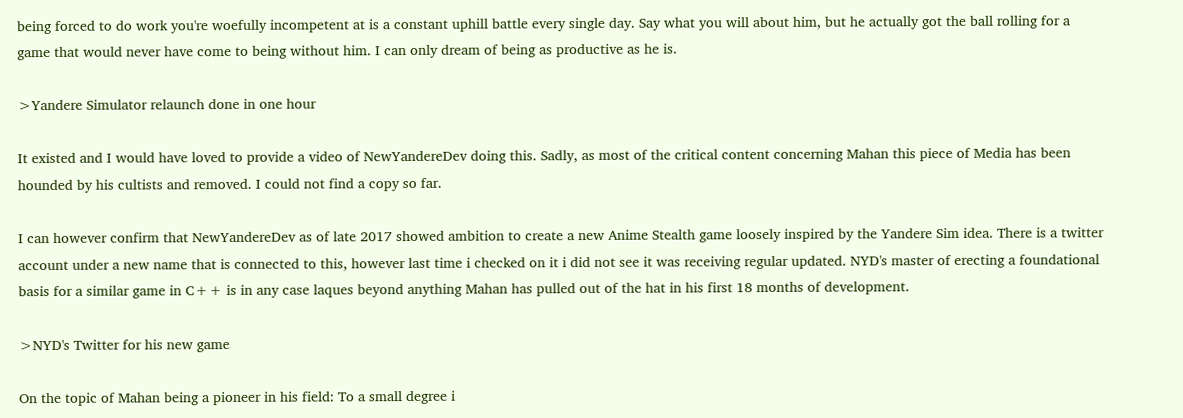being forced to do work you're woefully incompetent at is a constant uphill battle every single day. Say what you will about him, but he actually got the ball rolling for a game that would never have come to being without him. I can only dream of being as productive as he is.

>Yandere Simulator relaunch done in one hour

It existed and I would have loved to provide a video of NewYandereDev doing this. Sadly, as most of the critical content concerning Mahan this piece of Media has been hounded by his cultists and removed. I could not find a copy so far.

I can however confirm that NewYandereDev as of late 2017 showed ambition to create a new Anime Stealth game loosely inspired by the Yandere Sim idea. There is a twitter account under a new name that is connected to this, however last time i checked on it i did not see it was receiving regular updated. NYD's master of erecting a foundational basis for a similar game in C++ is in any case laques beyond anything Mahan has pulled out of the hat in his first 18 months of development.

>NYD's Twitter for his new game

On the topic of Mahan being a pioneer in his field: To a small degree i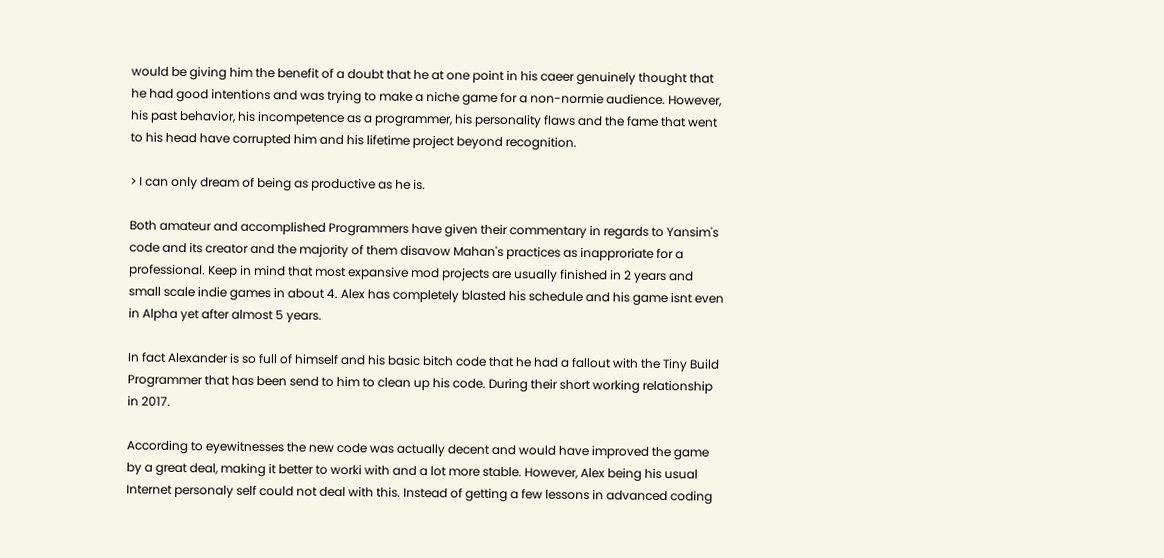would be giving him the benefit of a doubt that he at one point in his caeer genuinely thought that he had good intentions and was trying to make a niche game for a non-normie audience. However, his past behavior, his incompetence as a programmer, his personality flaws and the fame that went to his head have corrupted him and his lifetime project beyond recognition.

> I can only dream of being as productive as he is.

Both amateur and accomplished Programmers have given their commentary in regards to Yansim's code and its creator and the majority of them disavow Mahan's practices as inapproriate for a professional. Keep in mind that most expansive mod projects are usually finished in 2 years and small scale indie games in about 4. Alex has completely blasted his schedule and his game isnt even in Alpha yet after almost 5 years.

In fact Alexander is so full of himself and his basic bitch code that he had a fallout with the Tiny Build Programmer that has been send to him to clean up his code. During their short working relationship in 2017.

According to eyewitnesses the new code was actually decent and would have improved the game by a great deal, making it better to worki with and a lot more stable. However, Alex being his usual Internet personaly self could not deal with this. Instead of getting a few lessons in advanced coding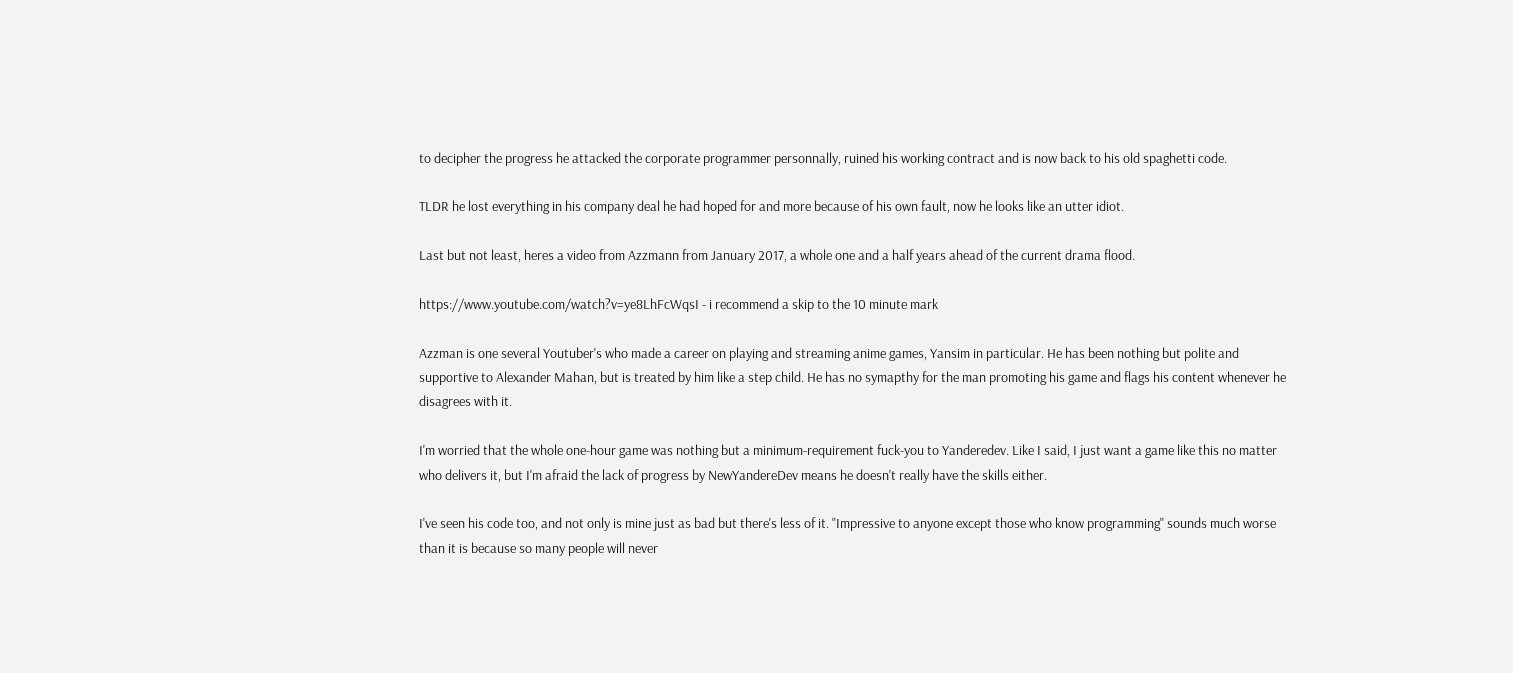to decipher the progress he attacked the corporate programmer personnally, ruined his working contract and is now back to his old spaghetti code.

TLDR he lost everything in his company deal he had hoped for and more because of his own fault, now he looks like an utter idiot.

Last but not least, heres a video from Azzmann from January 2017, a whole one and a half years ahead of the current drama flood.

https://www.youtube.com/watch?v=ye8LhFcWqsI - i recommend a skip to the 10 minute mark

Azzman is one several Youtuber's who made a career on playing and streaming anime games, Yansim in particular. He has been nothing but polite and supportive to Alexander Mahan, but is treated by him like a step child. He has no symapthy for the man promoting his game and flags his content whenever he disagrees with it.

I'm worried that the whole one-hour game was nothing but a minimum-requirement fuck-you to Yanderedev. Like I said, I just want a game like this no matter who delivers it, but I'm afraid the lack of progress by NewYandereDev means he doesn't really have the skills either.

I've seen his code too, and not only is mine just as bad but there's less of it. "Impressive to anyone except those who know programming" sounds much worse than it is because so many people will never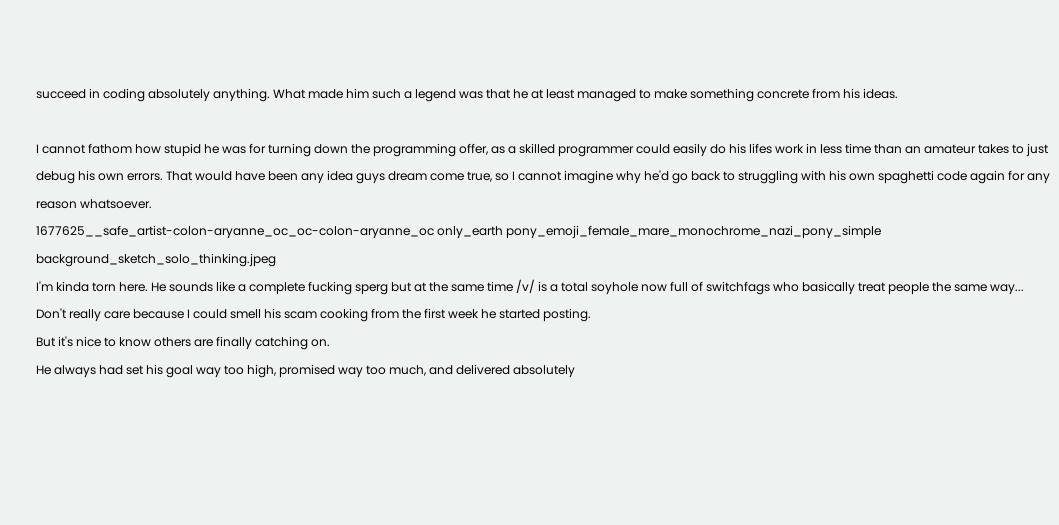succeed in coding absolutely anything. What made him such a legend was that he at least managed to make something concrete from his ideas.

I cannot fathom how stupid he was for turning down the programming offer, as a skilled programmer could easily do his lifes work in less time than an amateur takes to just debug his own errors. That would have been any idea guys dream come true, so I cannot imagine why he'd go back to struggling with his own spaghetti code again for any reason whatsoever.
1677625__safe_artist-colon-aryanne_oc_oc-colon-aryanne_oc only_earth pony_emoji_female_mare_monochrome_nazi_pony_simple background_sketch_solo_thinking.jpeg
I'm kinda torn here. He sounds like a complete fucking sperg but at the same time /v/ is a total soyhole now full of switchfags who basically treat people the same way...
Don't really care because I could smell his scam cooking from the first week he started posting.
But it's nice to know others are finally catching on.
He always had set his goal way too high, promised way too much, and delivered absolutely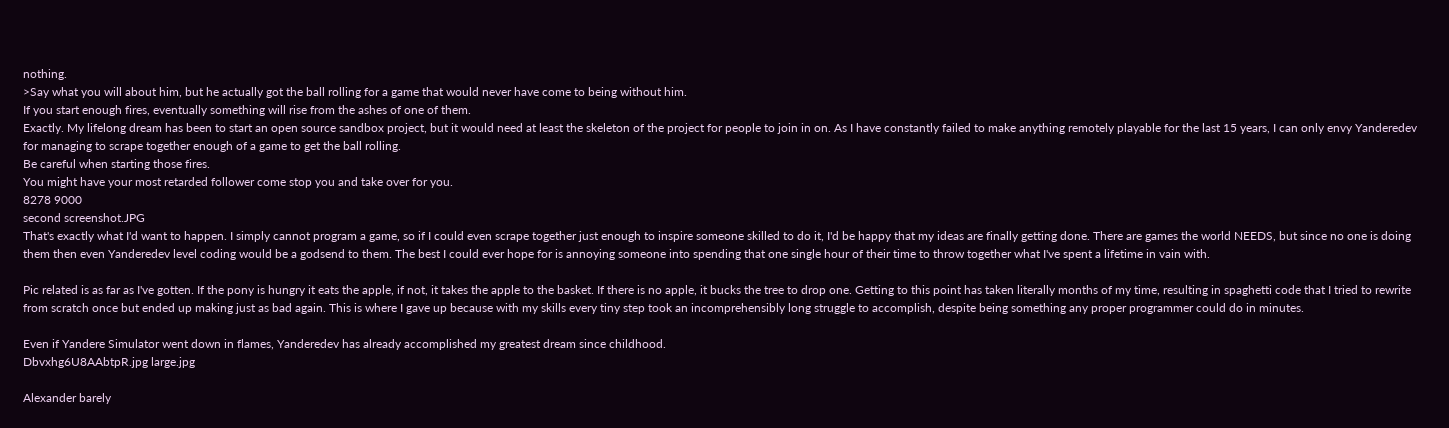nothing.
>Say what you will about him, but he actually got the ball rolling for a game that would never have come to being without him.
If you start enough fires, eventually something will rise from the ashes of one of them.
Exactly. My lifelong dream has been to start an open source sandbox project, but it would need at least the skeleton of the project for people to join in on. As I have constantly failed to make anything remotely playable for the last 15 years, I can only envy Yanderedev for managing to scrape together enough of a game to get the ball rolling.
Be careful when starting those fires.
You might have your most retarded follower come stop you and take over for you.
8278 9000
second screenshot.JPG
That's exactly what I'd want to happen. I simply cannot program a game, so if I could even scrape together just enough to inspire someone skilled to do it, I'd be happy that my ideas are finally getting done. There are games the world NEEDS, but since no one is doing them then even Yanderedev level coding would be a godsend to them. The best I could ever hope for is annoying someone into spending that one single hour of their time to throw together what I've spent a lifetime in vain with.

Pic related is as far as I've gotten. If the pony is hungry it eats the apple, if not, it takes the apple to the basket. If there is no apple, it bucks the tree to drop one. Getting to this point has taken literally months of my time, resulting in spaghetti code that I tried to rewrite from scratch once but ended up making just as bad again. This is where I gave up because with my skills every tiny step took an incomprehensibly long struggle to accomplish, despite being something any proper programmer could do in minutes.

Even if Yandere Simulator went down in flames, Yanderedev has already accomplished my greatest dream since childhood.
Dbvxhg6U8AAbtpR.jpg large.jpg

Alexander barely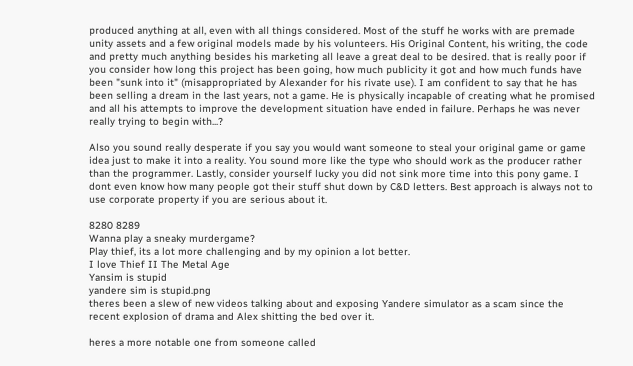produced anything at all, even with all things considered. Most of the stuff he works with are premade unity assets and a few original models made by his volunteers. His Original Content, his writing, the code and pretty much anything besides his marketing all leave a great deal to be desired. that is really poor if you consider how long this project has been going, how much publicity it got and how much funds have been "sunk into it" (misappropriated by Alexander for his rivate use). I am confident to say that he has been selling a dream in the last years, not a game. He is physically incapable of creating what he promised and all his attempts to improve the development situation have ended in failure. Perhaps he was never really trying to begin with...?

Also you sound really desperate if you say you would want someone to steal your original game or game idea just to make it into a reality. You sound more like the type who should work as the producer rather than the programmer. Lastly, consider yourself lucky you did not sink more time into this pony game. I dont even know how many people got their stuff shut down by C&D letters. Best approach is always not to use corporate property if you are serious about it.

8280 8289
Wanna play a sneaky murdergame?
Play thief, its a lot more challenging and by my opinion a lot better.
I love Thief II The Metal Age
Yansim is stupid
yandere sim is stupid.png
theres been a slew of new videos talking about and exposing Yandere simulator as a scam since the recent explosion of drama and Alex shitting the bed over it.

heres a more notable one from someone called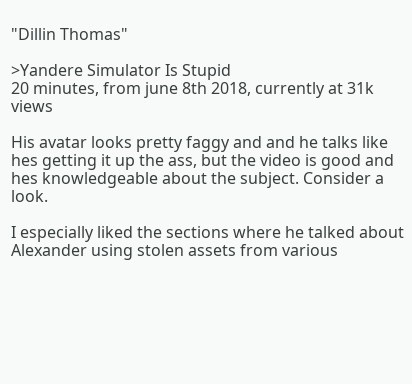"Dillin Thomas"

>Yandere Simulator Is Stupid
20 minutes, from june 8th 2018, currently at 31k views

His avatar looks pretty faggy and and he talks like hes getting it up the ass, but the video is good and hes knowledgeable about the subject. Consider a look.

I especially liked the sections where he talked about Alexander using stolen assets from various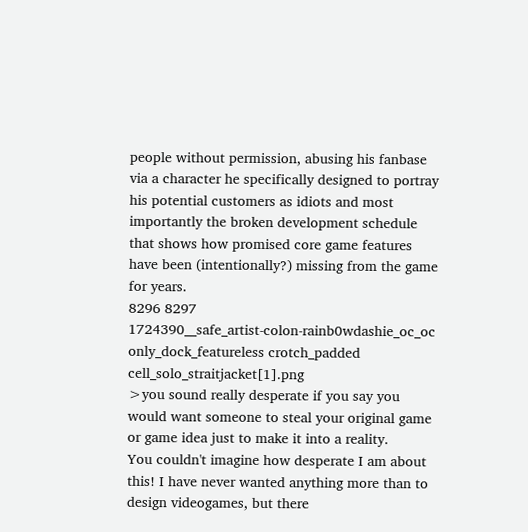people without permission, abusing his fanbase via a character he specifically designed to portray his potential customers as idiots and most importantly the broken development schedule that shows how promised core game features have been (intentionally?) missing from the game for years.
8296 8297
1724390__safe_artist-colon-rainb0wdashie_oc_oc only_dock_featureless crotch_padded cell_solo_straitjacket[1].png
>you sound really desperate if you say you would want someone to steal your original game or game idea just to make it into a reality.
You couldn't imagine how desperate I am about this! I have never wanted anything more than to design videogames, but there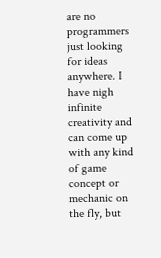are no programmers just looking for ideas anywhere. I have nigh infinite creativity and can come up with any kind of game concept or mechanic on the fly, but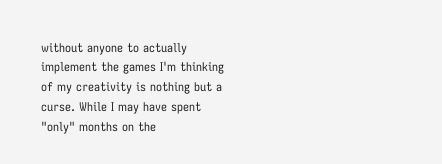without anyone to actually implement the games I'm thinking of my creativity is nothing but a curse. While I may have spent "only" months on the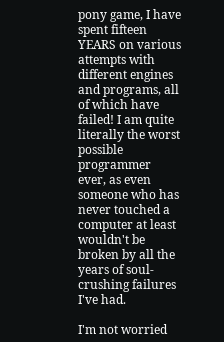pony game, I have spent fifteen YEARS on various attempts with different engines and programs, all of which have failed! I am quite literally the worst possible programmer ever, as even someone who has never touched a computer at least wouldn't be broken by all the years of soul-crushing failures I've had.

I'm not worried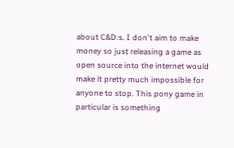about C&D:s. I don't aim to make money so just releasing a game as open source into the internet would make it pretty much impossible for anyone to stop. This pony game in particular is something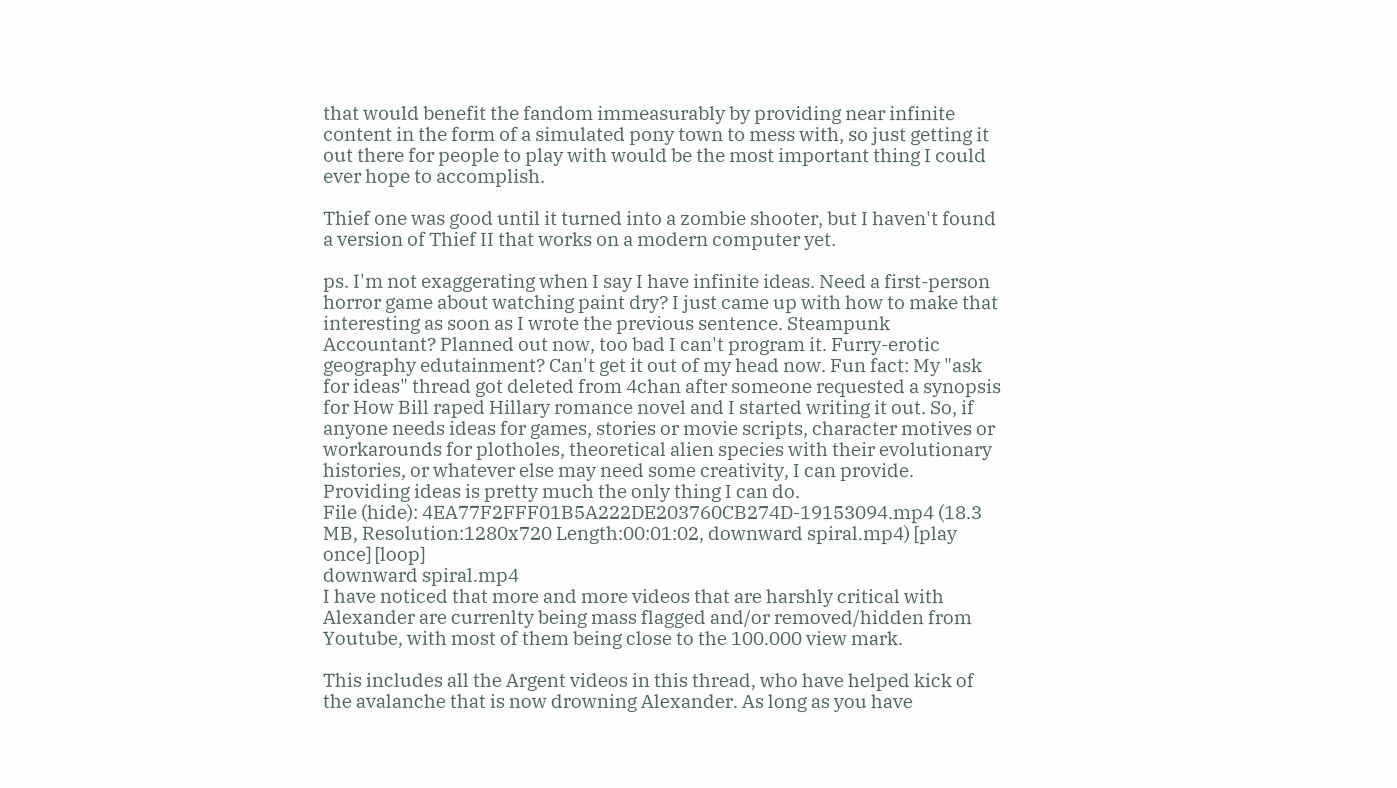that would benefit the fandom immeasurably by providing near infinite content in the form of a simulated pony town to mess with, so just getting it out there for people to play with would be the most important thing I could ever hope to accomplish.

Thief one was good until it turned into a zombie shooter, but I haven't found a version of Thief II that works on a modern computer yet.

ps. I'm not exaggerating when I say I have infinite ideas. Need a first-person horror game about watching paint dry? I just came up with how to make that interesting as soon as I wrote the previous sentence. Steampunk Accountant? Planned out now, too bad I can't program it. Furry-erotic geography edutainment? Can't get it out of my head now. Fun fact: My "ask for ideas" thread got deleted from 4chan after someone requested a synopsis for How Bill raped Hillary romance novel and I started writing it out. So, if anyone needs ideas for games, stories or movie scripts, character motives or workarounds for plotholes, theoretical alien species with their evolutionary histories, or whatever else may need some creativity, I can provide. Providing ideas is pretty much the only thing I can do.
File (hide): 4EA77F2FFF01B5A222DE203760CB274D-19153094.mp4 (18.3 MB, Resolution:1280x720 Length:00:01:02, downward spiral.mp4) [play once] [loop]
downward spiral.mp4
I have noticed that more and more videos that are harshly critical with Alexander are currenlty being mass flagged and/or removed/hidden from Youtube, with most of them being close to the 100.000 view mark.

This includes all the Argent videos in this thread, who have helped kick of the avalanche that is now drowning Alexander. As long as you have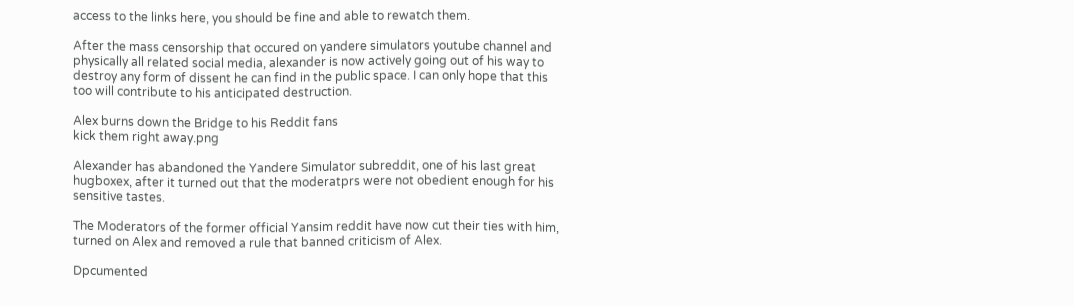access to the links here, you should be fine and able to rewatch them.

After the mass censorship that occured on yandere simulators youtube channel and physically all related social media, alexander is now actively going out of his way to destroy any form of dissent he can find in the public space. I can only hope that this too will contribute to his anticipated destruction.

Alex burns down the Bridge to his Reddit fans
kick them right away.png

Alexander has abandoned the Yandere Simulator subreddit, one of his last great hugboxex, after it turned out that the moderatprs were not obedient enough for his sensitive tastes.

The Moderators of the former official Yansim reddit have now cut their ties with him, turned on Alex and removed a rule that banned criticism of Alex.

Dpcumented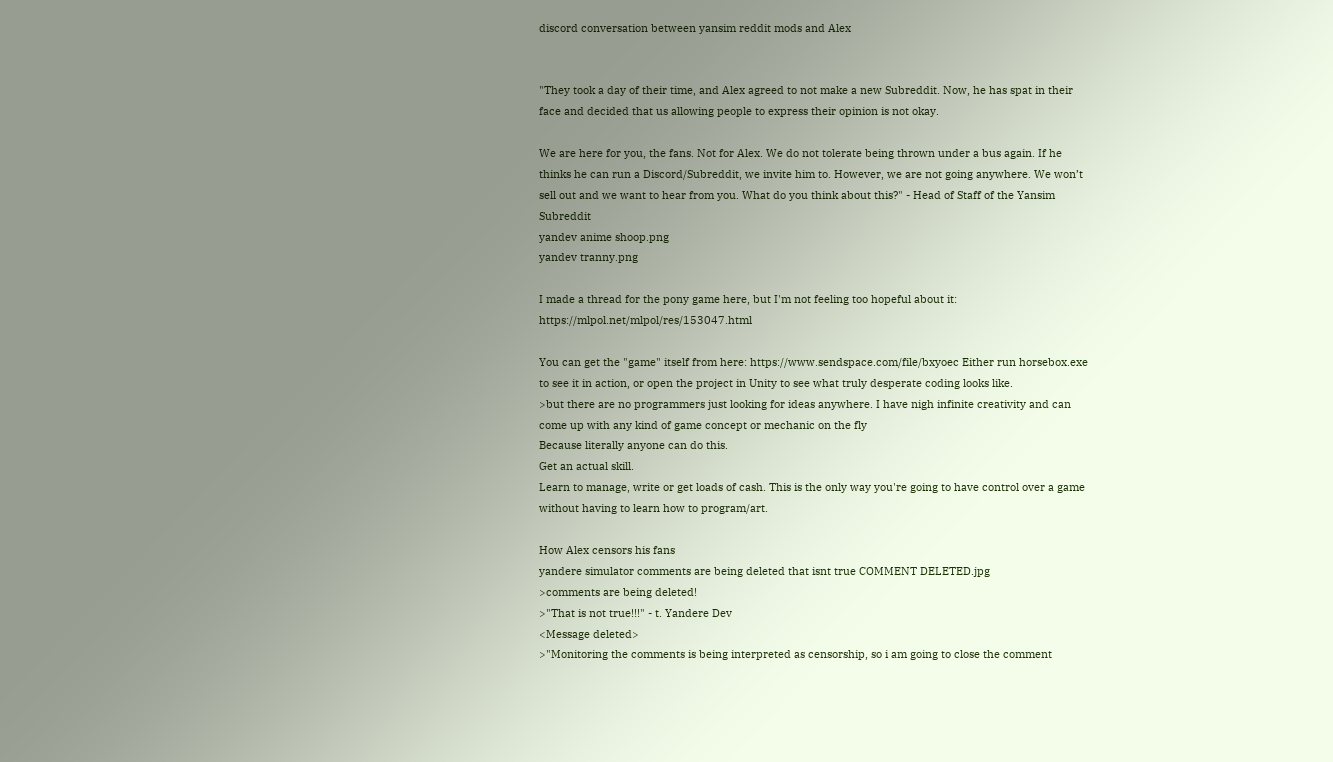discord conversation between yansim reddit mods and Alex


"They took a day of their time, and Alex agreed to not make a new Subreddit. Now, he has spat in their face and decided that us allowing people to express their opinion is not okay.

We are here for you, the fans. Not for Alex. We do not tolerate being thrown under a bus again. If he thinks he can run a Discord/Subreddit, we invite him to. However, we are not going anywhere. We won’t sell out and we want to hear from you. What do you think about this?" - Head of Staff of the Yansim Subreddit
yandev anime shoop.png
yandev tranny.png

I made a thread for the pony game here, but I'm not feeling too hopeful about it: https://mlpol.net/mlpol/res/153047.html

You can get the "game" itself from here: https://www.sendspace.com/file/bxyoec Either run horsebox.exe to see it in action, or open the project in Unity to see what truly desperate coding looks like.
>but there are no programmers just looking for ideas anywhere. I have nigh infinite creativity and can come up with any kind of game concept or mechanic on the fly
Because literally anyone can do this.
Get an actual skill.
Learn to manage, write or get loads of cash. This is the only way you're going to have control over a game without having to learn how to program/art.

How Alex censors his fans
yandere simulator comments are being deleted that isnt true COMMENT DELETED.jpg
>comments are being deleted!
>"That is not true!!!" - t. Yandere Dev
<Message deleted>
>"Monitoring the comments is being interpreted as censorship, so i am going to close the comment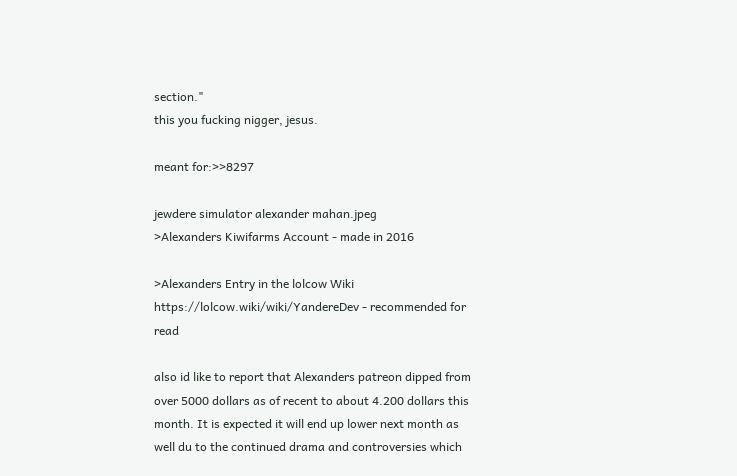section."
this you fucking nigger, jesus.

meant for:>>8297

jewdere simulator alexander mahan.jpeg
>Alexanders Kiwifarms Account - made in 2016

>Alexanders Entry in the lolcow Wiki
https://lolcow.wiki/wiki/YandereDev - recommended for read

also id like to report that Alexanders patreon dipped from over 5000 dollars as of recent to about 4.200 dollars this month. It is expected it will end up lower next month as well du to the continued drama and controversies which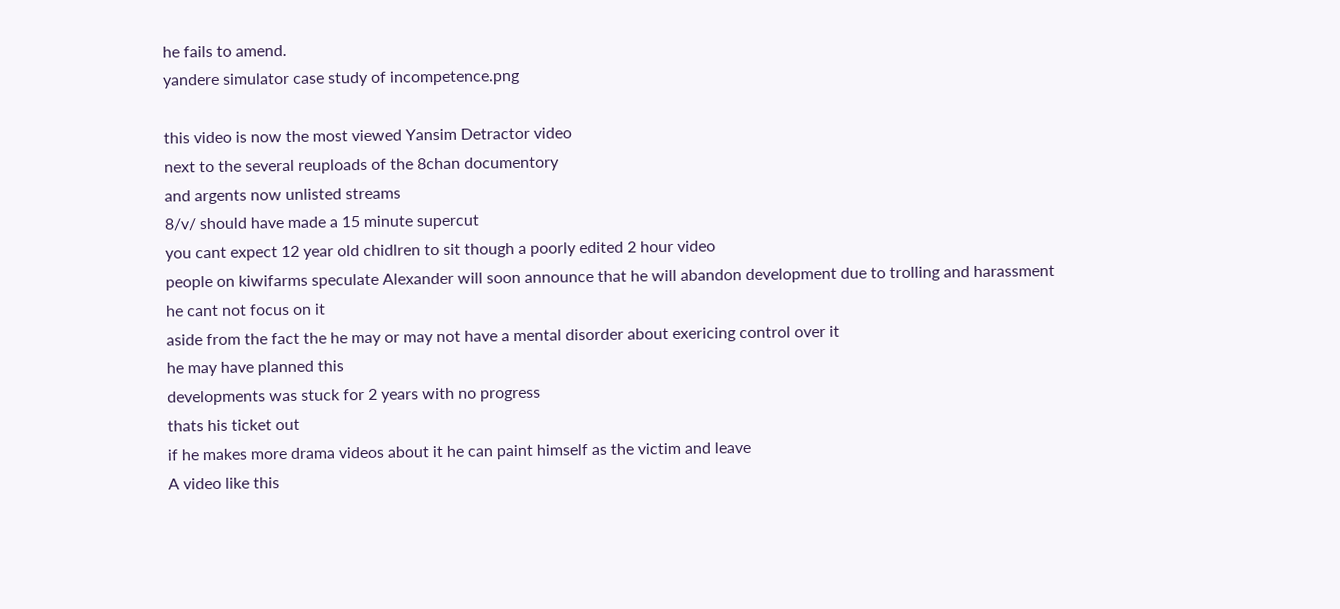he fails to amend.
yandere simulator case study of incompetence.png

this video is now the most viewed Yansim Detractor video
next to the several reuploads of the 8chan documentory
and argents now unlisted streams
8/v/ should have made a 15 minute supercut
you cant expect 12 year old chidlren to sit though a poorly edited 2 hour video
people on kiwifarms speculate Alexander will soon announce that he will abandon development due to trolling and harassment
he cant not focus on it
aside from the fact the he may or may not have a mental disorder about exericing control over it
he may have planned this
developments was stuck for 2 years with no progress
thats his ticket out
if he makes more drama videos about it he can paint himself as the victim and leave
A video like this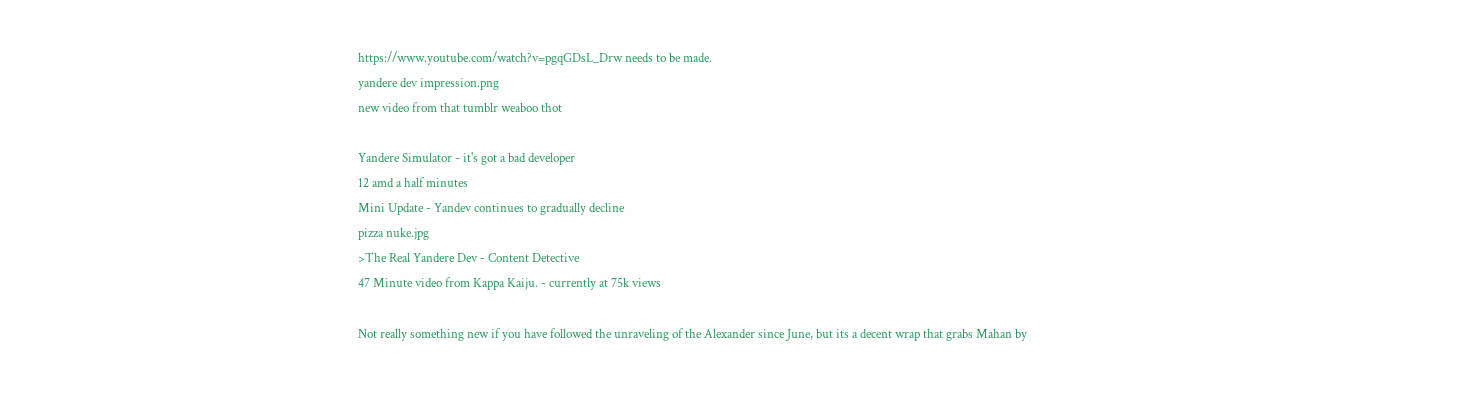https://www.youtube.com/watch?v=pgqGDsL_Drw needs to be made.
yandere dev impression.png
new video from that tumblr weaboo thot

Yandere Simulator - it's got a bad developer
12 amd a half minutes
Mini Update - Yandev continues to gradually decline
pizza nuke.jpg
>The Real Yandere Dev - Content Detective
47 Minute video from Kappa Kaiju. - currently at 75k views

Not really something new if you have followed the unraveling of the Alexander since June, but its a decent wrap that grabs Mahan by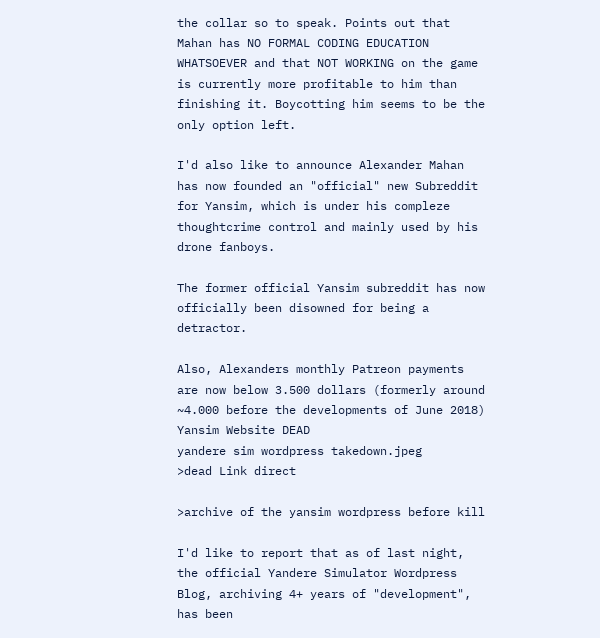the collar so to speak. Points out that Mahan has NO FORMAL CODING EDUCATION WHATSOEVER and that NOT WORKING on the game is currently more profitable to him than finishing it. Boycotting him seems to be the only option left.

I'd also like to announce Alexander Mahan has now founded an "official" new Subreddit for Yansim, which is under his compleze thoughtcrime control and mainly used by his drone fanboys.

The former official Yansim subreddit has now officially been disowned for being a detractor.

Also, Alexanders monthly Patreon payments are now below 3.500 dollars (formerly around ~4.000 before the developments of June 2018)
Yansim Website DEAD
yandere sim wordpress takedown.jpeg
>dead Link direct

>archive of the yansim wordpress before kill

I'd like to report that as of last night, the official Yandere Simulator Wordpress Blog, archiving 4+ years of "development", has been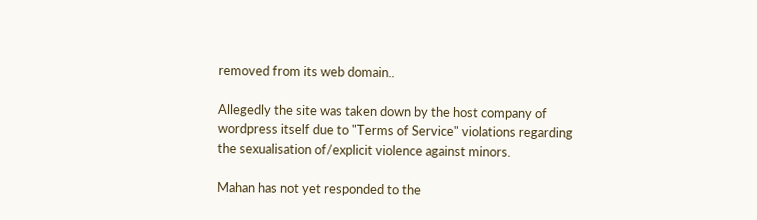removed from its web domain..

Allegedly the site was taken down by the host company of wordpress itself due to "Terms of Service" violations regarding the sexualisation of/explicit violence against minors.

Mahan has not yet responded to the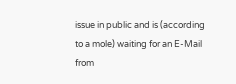issue in public and is (according to a mole) waiting for an E-Mail from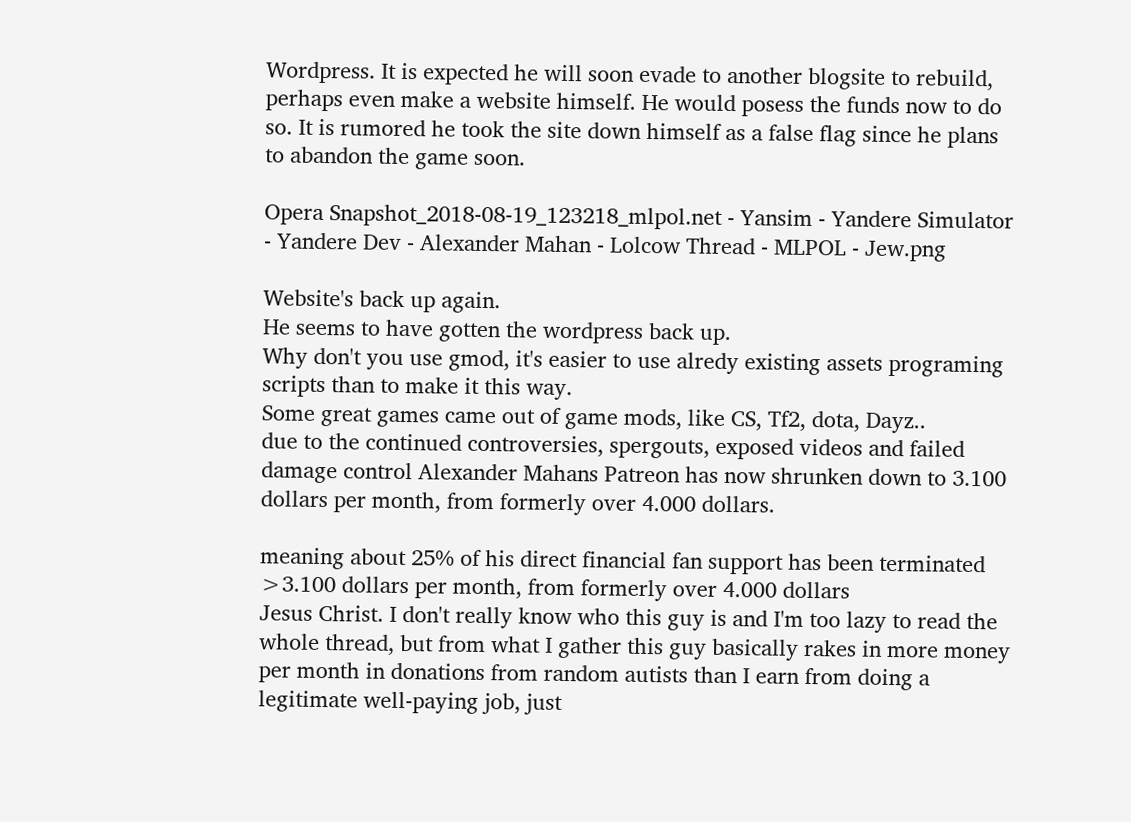Wordpress. It is expected he will soon evade to another blogsite to rebuild, perhaps even make a website himself. He would posess the funds now to do so. It is rumored he took the site down himself as a false flag since he plans to abandon the game soon.

Opera Snapshot_2018-08-19_123218_mlpol.net - Yansim - Yandere Simulator - Yandere Dev - Alexander Mahan - Lolcow Thread - MLPOL - Jew.png

Website's back up again.
He seems to have gotten the wordpress back up.
Why don't you use gmod, it's easier to use alredy existing assets programing scripts than to make it this way.
Some great games came out of game mods, like CS, Tf2, dota, Dayz..
due to the continued controversies, spergouts, exposed videos and failed damage control Alexander Mahans Patreon has now shrunken down to 3.100 dollars per month, from formerly over 4.000 dollars.

meaning about 25% of his direct financial fan support has been terminated
>3.100 dollars per month, from formerly over 4.000 dollars
Jesus Christ. I don't really know who this guy is and I'm too lazy to read the whole thread, but from what I gather this guy basically rakes in more money per month in donations from random autists than I earn from doing a legitimate well-paying job, just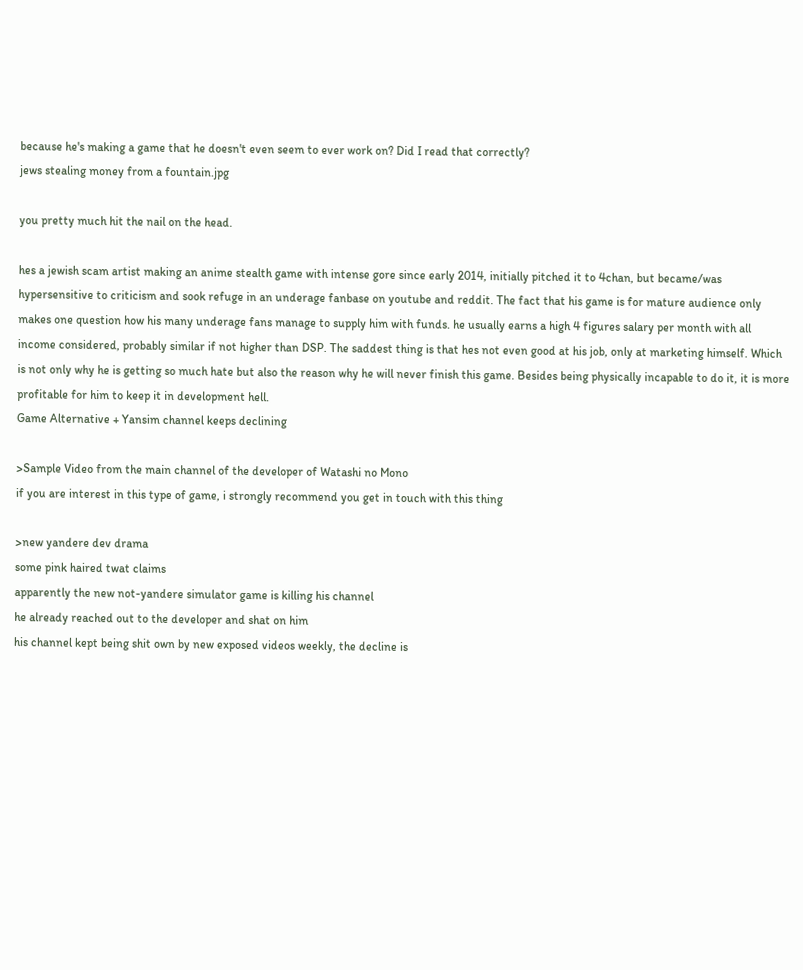because he's making a game that he doesn't even seem to ever work on? Did I read that correctly?
jews stealing money from a fountain.jpg

you pretty much hit the nail on the head.

hes a jewish scam artist making an anime stealth game with intense gore since early 2014, initially pitched it to 4chan, but became/was hypersensitive to criticism and sook refuge in an underage fanbase on youtube and reddit. The fact that his game is for mature audience only makes one question how his many underage fans manage to supply him with funds. he usually earns a high 4 figures salary per month with all income considered, probably similar if not higher than DSP. The saddest thing is that hes not even good at his job, only at marketing himself. Which is not only why he is getting so much hate but also the reason why he will never finish this game. Besides being physically incapable to do it, it is more profitable for him to keep it in development hell.
Game Alternative + Yansim channel keeps declining

>Sample Video from the main channel of the developer of Watashi no Mono
if you are interest in this type of game, i strongly recommend you get in touch with this thing

>new yandere dev drama
some pink haired twat claims
apparently the new not-yandere simulator game is killing his channel
he already reached out to the developer and shat on him
his channel kept being shit own by new exposed videos weekly, the decline is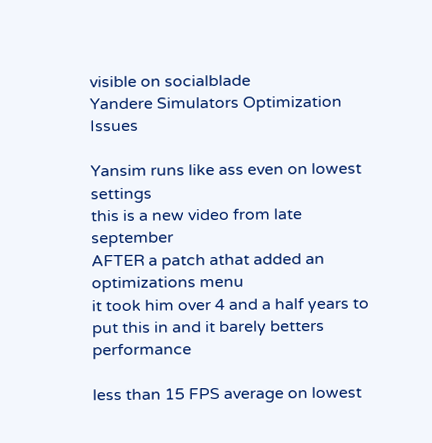visible on socialblade
Yandere Simulators Optimization Issues

Yansim runs like ass even on lowest settings
this is a new video from late september
AFTER a patch athat added an optimizations menu
it took him over 4 and a half years to put this in and it barely betters performance

less than 15 FPS average on lowest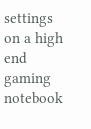settings on a high end gaming notebook